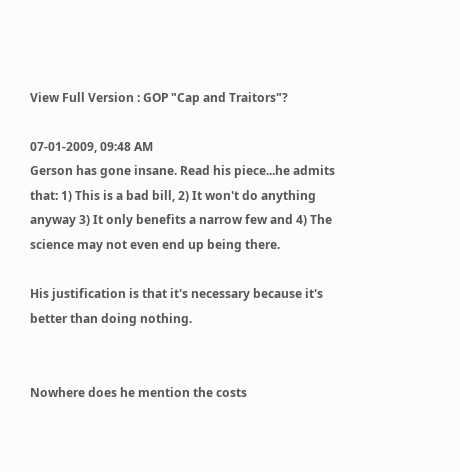View Full Version : GOP "Cap and Traitors"?

07-01-2009, 09:48 AM
Gerson has gone insane. Read his piece...he admits that: 1) This is a bad bill, 2) It won't do anything anyway 3) It only benefits a narrow few and 4) The science may not even end up being there.

His justification is that it's necessary because it's better than doing nothing.


Nowhere does he mention the costs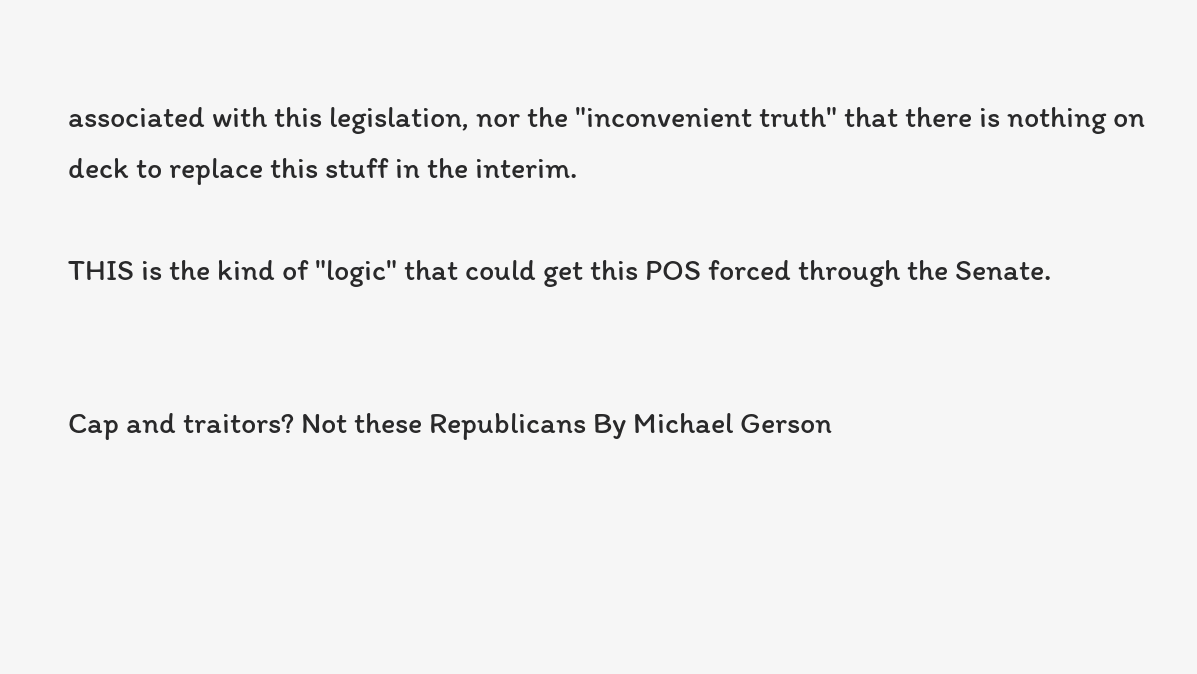associated with this legislation, nor the "inconvenient truth" that there is nothing on deck to replace this stuff in the interim.

THIS is the kind of "logic" that could get this POS forced through the Senate.


Cap and traitors? Not these Republicans By Michael Gerson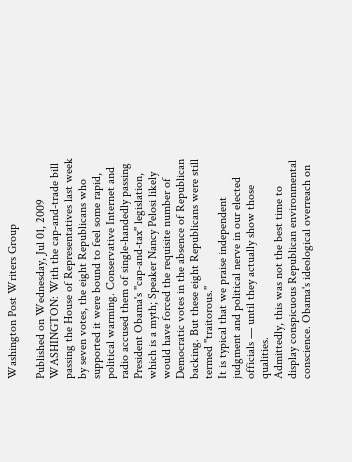Washington Post Writers Group

Published on Wednesday, Jul 01, 2009
WASHINGTON: With the cap-and-trade bill passing the House of Representatives last week by seven votes, the eight Republicans who supported it were bound to feel some rapid, political warming. Conservative Internet and radio accused them of single-handedly passing President Obama's ''cap-and-tax'' legislation, which is a myth; Speaker Nancy Pelosi likely would have forced the requisite number of Democratic votes in the absence of Republican backing. But these eight Republicans were still termed ''traitorous.''
It is typical that we praise independent judgment and political nerve in our elected officials — until they actually show those qualities.
Admittedly, this was not the best time to display conspicuous Republican environmental conscience. Obama's ideological overreach on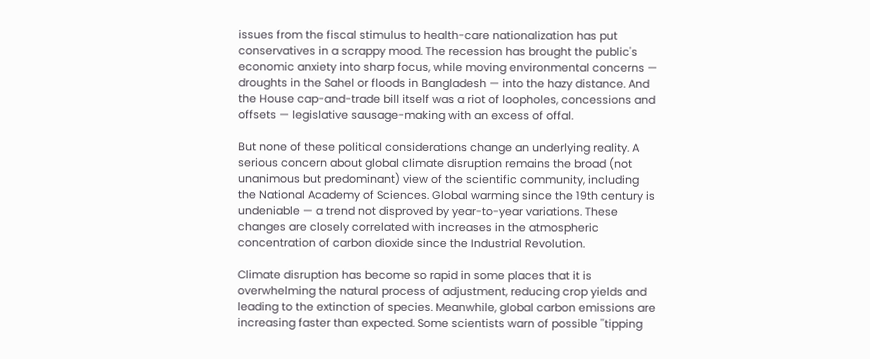issues from the fiscal stimulus to health-care nationalization has put conservatives in a scrappy mood. The recession has brought the public's economic anxiety into sharp focus, while moving environmental concerns — droughts in the Sahel or floods in Bangladesh — into the hazy distance. And the House cap-and-trade bill itself was a riot of loopholes, concessions and offsets — legislative sausage-making with an excess of offal.

But none of these political considerations change an underlying reality. A serious concern about global climate disruption remains the broad (not unanimous but predominant) view of the scientific community, including the National Academy of Sciences. Global warming since the 19th century is undeniable — a trend not disproved by year-to-year variations. These changes are closely correlated with increases in the atmospheric concentration of carbon dioxide since the Industrial Revolution.

Climate disruption has become so rapid in some places that it is overwhelming the natural process of adjustment, reducing crop yields and leading to the extinction of species. Meanwhile, global carbon emissions are increasing faster than expected. Some scientists warn of possible ''tipping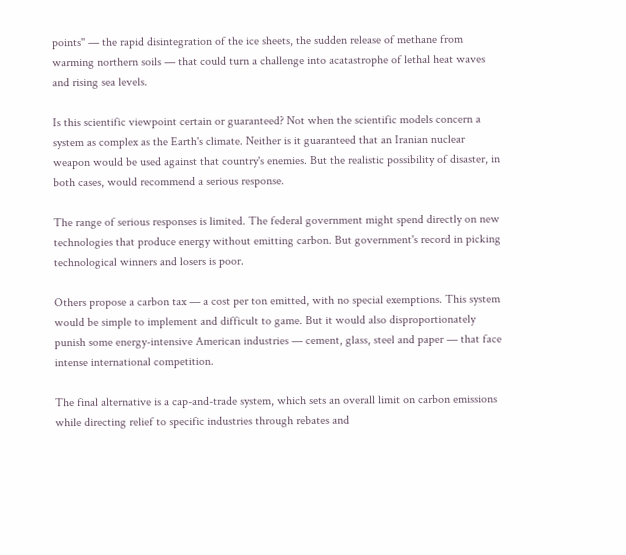points'' — the rapid disintegration of the ice sheets, the sudden release of methane from warming northern soils — that could turn a challenge into acatastrophe of lethal heat waves and rising sea levels.

Is this scientific viewpoint certain or guaranteed? Not when the scientific models concern a system as complex as the Earth's climate. Neither is it guaranteed that an Iranian nuclear weapon would be used against that country's enemies. But the realistic possibility of disaster, in both cases, would recommend a serious response.

The range of serious responses is limited. The federal government might spend directly on new technologies that produce energy without emitting carbon. But government's record in picking technological winners and losers is poor.

Others propose a carbon tax — a cost per ton emitted, with no special exemptions. This system would be simple to implement and difficult to game. But it would also disproportionately punish some energy-intensive American industries — cement, glass, steel and paper — that face intense international competition.

The final alternative is a cap-and-trade system, which sets an overall limit on carbon emissions while directing relief to specific industries through rebates and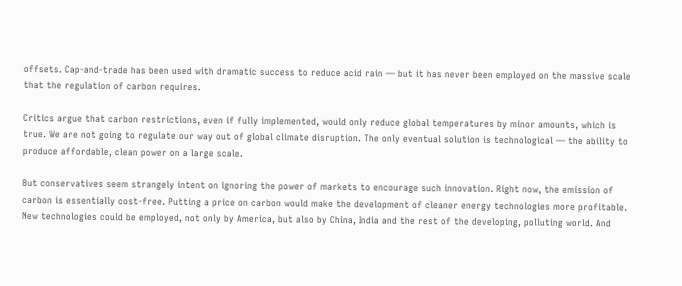offsets. Cap-and-trade has been used with dramatic success to reduce acid rain — but it has never been employed on the massive scale that the regulation of carbon requires.

Critics argue that carbon restrictions, even if fully implemented, would only reduce global temperatures by minor amounts, which is true. We are not going to regulate our way out of global climate disruption. The only eventual solution is technological — the ability to produce affordable, clean power on a large scale.

But conservatives seem strangely intent on ignoring the power of markets to encourage such innovation. Right now, the emission of carbon is essentially cost-free. Putting a price on carbon would make the development of cleaner energy technologies more profitable. New technologies could be employed, not only by America, but also by China, India and the rest of the developing, polluting world. And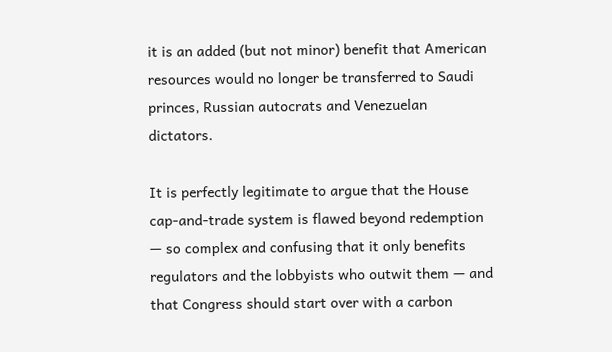it is an added (but not minor) benefit that American resources would no longer be transferred to Saudi princes, Russian autocrats and Venezuelan dictators.

It is perfectly legitimate to argue that the House cap-and-trade system is flawed beyond redemption — so complex and confusing that it only benefits regulators and the lobbyists who outwit them — and that Congress should start over with a carbon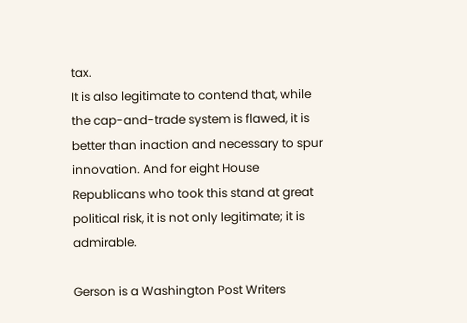tax.
It is also legitimate to contend that, while the cap-and-trade system is flawed, it is better than inaction and necessary to spur innovation. And for eight House Republicans who took this stand at great political risk, it is not only legitimate; it is admirable.

Gerson is a Washington Post Writers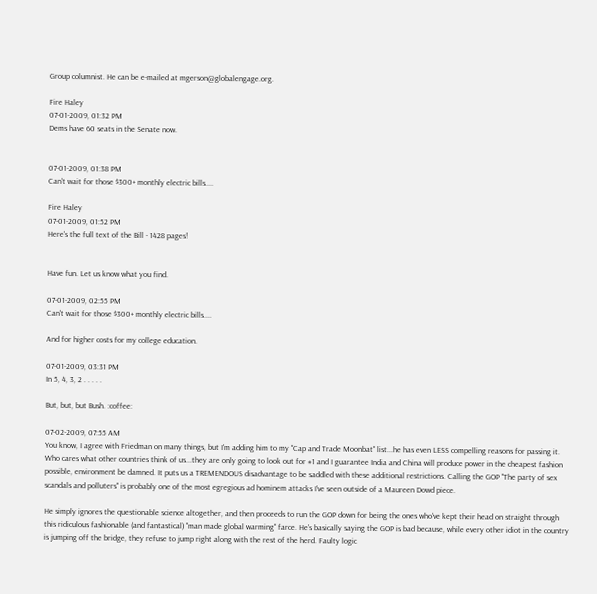Group columnist. He can be e-mailed at mgerson@globalengage.org.

Fire Haley
07-01-2009, 01:32 PM
Dems have 60 seats in the Senate now.


07-01-2009, 01:38 PM
Can't wait for those $300+ monthly electric bills....

Fire Haley
07-01-2009, 01:52 PM
Here's the full text of the Bill - 1428 pages!


Have fun. Let us know what you find.

07-01-2009, 02:55 PM
Can't wait for those $300+ monthly electric bills....

And for higher costs for my college education.

07-01-2009, 03:31 PM
In 5, 4, 3, 2 . . . . .

But, but, but Bush. :coffee:

07-02-2009, 07:55 AM
You know, I agree with Friedman on many things, but I'm adding him to my "Cap and Trade Moonbat" list...he has even LESS compelling reasons for passing it. Who cares what other countries think of us...they are only going to look out for #1 and I guarantee India and China will produce power in the cheapest fashion possible, environment be damned. It puts us a TREMENDOUS disadvantage to be saddled with these additional restrictions. Calling the GOP "The party of sex scandals and polluters" is probably one of the most egregious ad hominem attacks I've seen outside of a Maureen Dowd piece.

He simply ignores the questionable science altogether, and then proceeds to run the GOP down for being the ones who've kept their head on straight through this ridiculous fashionable (and fantastical) "man made global warming" farce. He's basically saying the GOP is bad because, while every other idiot in the country is jumping off the bridge, they refuse to jump right along with the rest of the herd. Faulty logic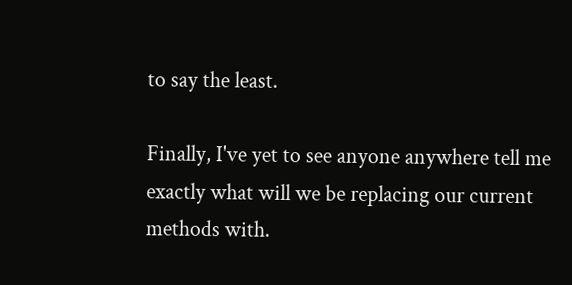to say the least.

Finally, I've yet to see anyone anywhere tell me exactly what will we be replacing our current methods with.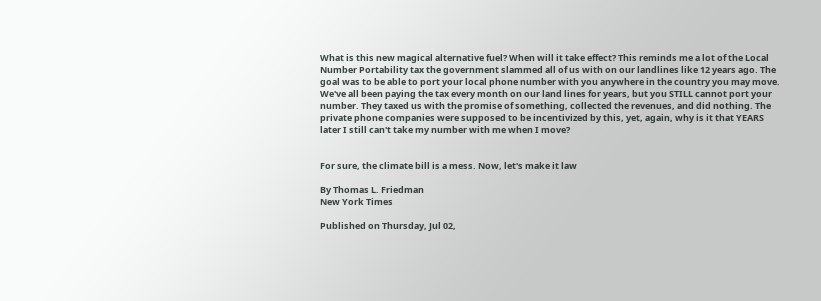What is this new magical alternative fuel? When will it take effect? This reminds me a lot of the Local Number Portability tax the government slammed all of us with on our landlines like 12 years ago. The goal was to be able to port your local phone number with you anywhere in the country you may move. We've all been paying the tax every month on our land lines for years, but you STILL cannot port your number. They taxed us with the promise of something, collected the revenues, and did nothing. The private phone companies were supposed to be incentivized by this, yet, again, why is it that YEARS later I still can't take my number with me when I move?


For sure, the climate bill is a mess. Now, let's make it law

By Thomas L. Friedman
New York Times

Published on Thursday, Jul 02,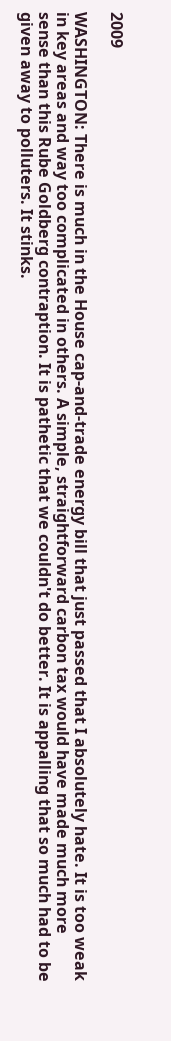2009

WASHINGTON: There is much in the House cap-and-trade energy bill that just passed that I absolutely hate. It is too weak in key areas and way too complicated in others. A simple, straightforward carbon tax would have made much more sense than this Rube Goldberg contraption. It is pathetic that we couldn't do better. It is appalling that so much had to be given away to polluters. It stinks.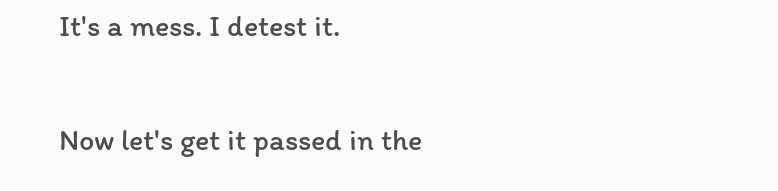It's a mess. I detest it.

Now let's get it passed in the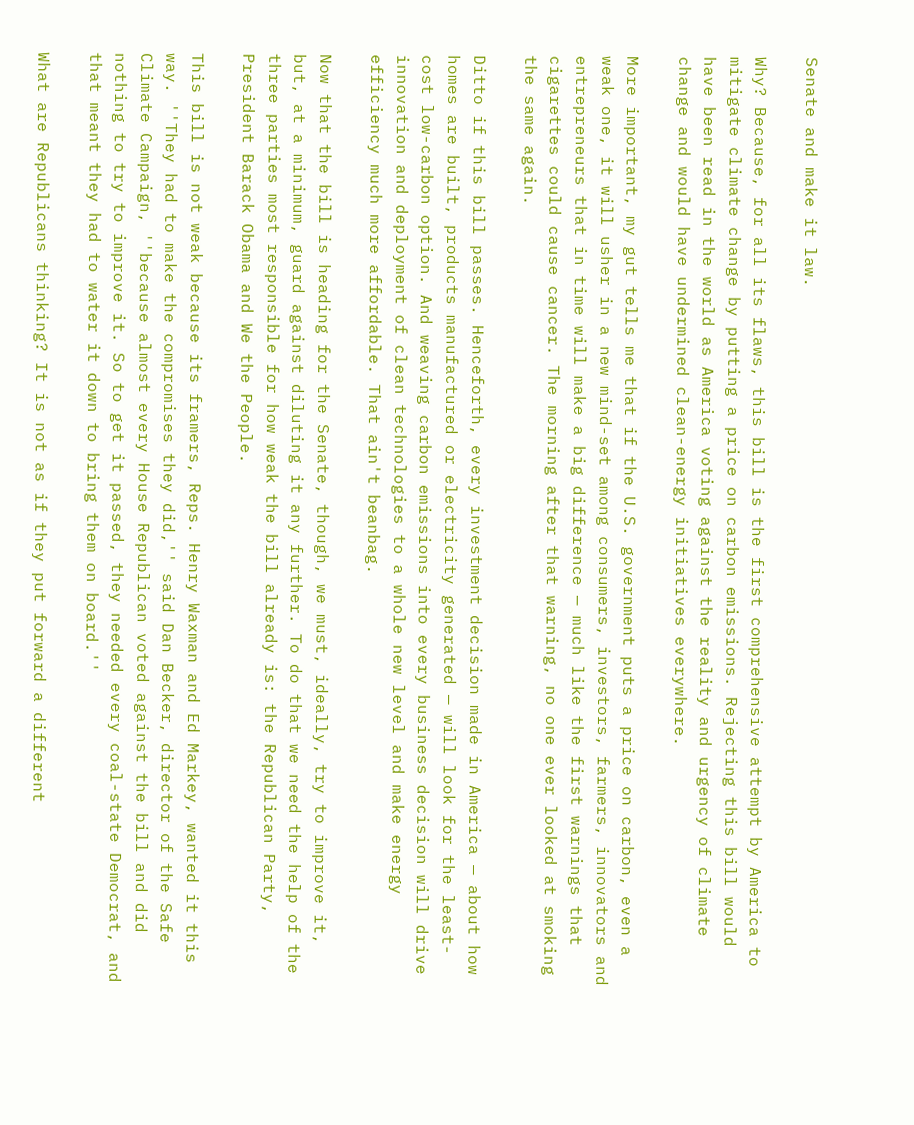Senate and make it law.

Why? Because, for all its flaws, this bill is the first comprehensive attempt by America to mitigate climate change by putting a price on carbon emissions. Rejecting this bill would have been read in the world as America voting against the reality and urgency of climate change and would have undermined clean-energy initiatives everywhere.

More important, my gut tells me that if the U.S. government puts a price on carbon, even a weak one, it will usher in a new mind-set among consumers, investors, farmers, innovators and entrepreneurs that in time will make a big difference — much like the first warnings that cigarettes could cause cancer. The morning after that warning, no one ever looked at smoking the same again.

Ditto if this bill passes. Henceforth, every investment decision made in America — about how homes are built, products manufactured or electricity generated — will look for the least-cost low-carbon option. And weaving carbon emissions into every business decision will drive innovation and deployment of clean technologies to a whole new level and make energy efficiency much more affordable. That ain't beanbag.

Now that the bill is heading for the Senate, though, we must, ideally, try to improve it, but, at a minimum, guard against diluting it any further. To do that we need the help of the three parties most responsible for how weak the bill already is: the Republican Party, President Barack Obama and We the People.

This bill is not weak because its framers, Reps. Henry Waxman and Ed Markey, wanted it this way. ''They had to make the compromises they did,'' said Dan Becker, director of the Safe Climate Campaign, ''because almost every House Republican voted against the bill and did nothing to try to improve it. So to get it passed, they needed every coal-state Democrat, and that meant they had to water it down to bring them on board.''

What are Republicans thinking? It is not as if they put forward a different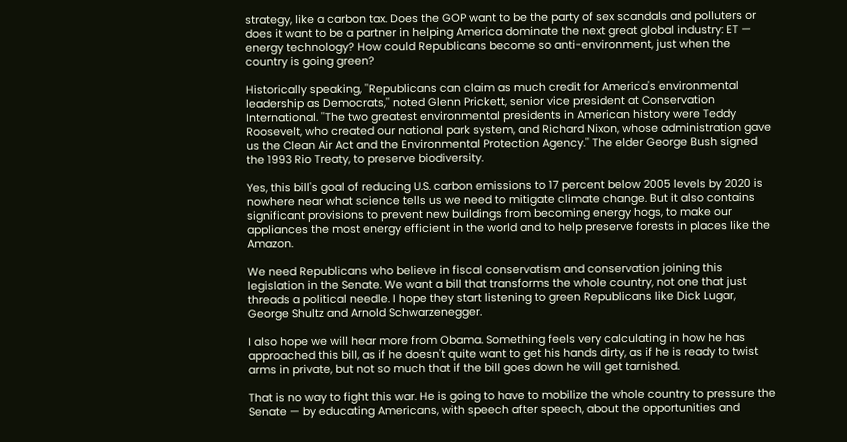strategy, like a carbon tax. Does the GOP want to be the party of sex scandals and polluters or does it want to be a partner in helping America dominate the next great global industry: ET — energy technology? How could Republicans become so anti-environment, just when the country is going green?

Historically speaking, ''Republicans can claim as much credit for America's environmental leadership as Democrats,'' noted Glenn Prickett, senior vice president at Conservation International. ''The two greatest environmental presidents in American history were Teddy Roosevelt, who created our national park system, and Richard Nixon, whose administration gave us the Clean Air Act and the Environmental Protection Agency.'' The elder George Bush signed the 1993 Rio Treaty, to preserve biodiversity.

Yes, this bill's goal of reducing U.S. carbon emissions to 17 percent below 2005 levels by 2020 is nowhere near what science tells us we need to mitigate climate change. But it also contains significant provisions to prevent new buildings from becoming energy hogs, to make our appliances the most energy efficient in the world and to help preserve forests in places like the Amazon.

We need Republicans who believe in fiscal conservatism and conservation joining this legislation in the Senate. We want a bill that transforms the whole country, not one that just threads a political needle. I hope they start listening to green Republicans like Dick Lugar, George Shultz and Arnold Schwarzenegger.

I also hope we will hear more from Obama. Something feels very calculating in how he has approached this bill, as if he doesn't quite want to get his hands dirty, as if he is ready to twist arms in private, but not so much that if the bill goes down he will get tarnished.

That is no way to fight this war. He is going to have to mobilize the whole country to pressure the Senate — by educating Americans, with speech after speech, about the opportunities and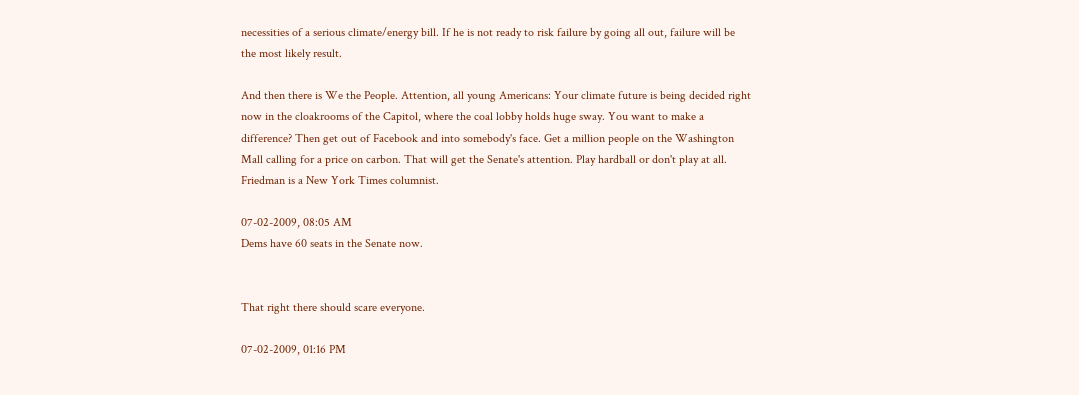necessities of a serious climate/energy bill. If he is not ready to risk failure by going all out, failure will be the most likely result.

And then there is We the People. Attention, all young Americans: Your climate future is being decided right now in the cloakrooms of the Capitol, where the coal lobby holds huge sway. You want to make a difference? Then get out of Facebook and into somebody's face. Get a million people on the Washington Mall calling for a price on carbon. That will get the Senate's attention. Play hardball or don't play at all.
Friedman is a New York Times columnist.

07-02-2009, 08:05 AM
Dems have 60 seats in the Senate now.


That right there should scare everyone.

07-02-2009, 01:16 PM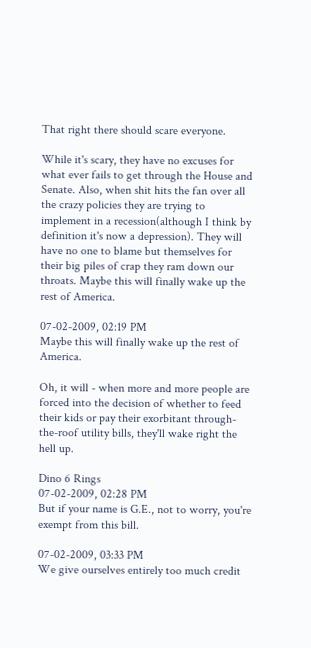That right there should scare everyone.

While it's scary, they have no excuses for what ever fails to get through the House and Senate. Also, when shit hits the fan over all the crazy policies they are trying to implement in a recession(although I think by definition it's now a depression). They will have no one to blame but themselves for their big piles of crap they ram down our throats. Maybe this will finally wake up the rest of America.

07-02-2009, 02:19 PM
Maybe this will finally wake up the rest of America.

Oh, it will - when more and more people are forced into the decision of whether to feed their kids or pay their exorbitant through-the-roof utility bills, they'll wake right the hell up.

Dino 6 Rings
07-02-2009, 02:28 PM
But if your name is G.E., not to worry, you're exempt from this bill.

07-02-2009, 03:33 PM
We give ourselves entirely too much credit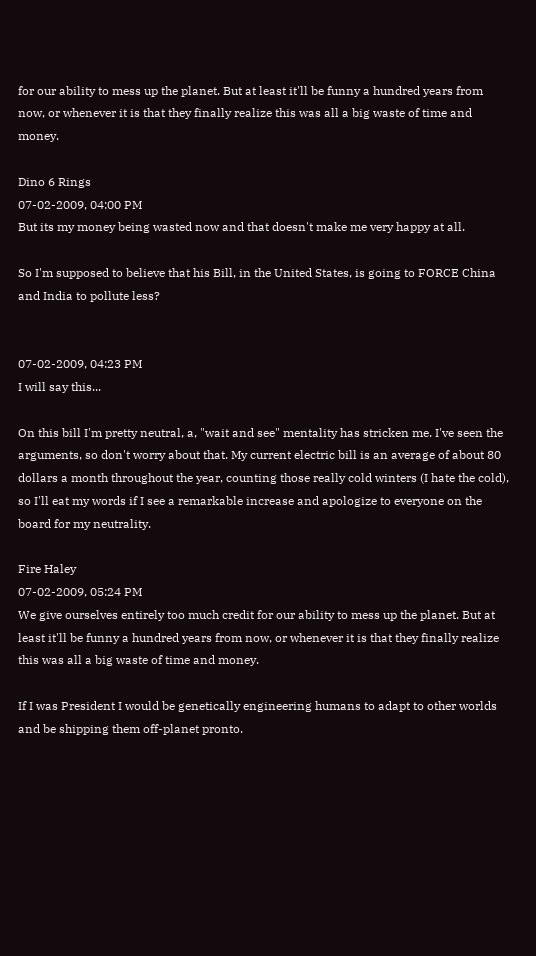for our ability to mess up the planet. But at least it'll be funny a hundred years from now, or whenever it is that they finally realize this was all a big waste of time and money.

Dino 6 Rings
07-02-2009, 04:00 PM
But its my money being wasted now and that doesn't make me very happy at all.

So I'm supposed to believe that his Bill, in the United States, is going to FORCE China and India to pollute less?


07-02-2009, 04:23 PM
I will say this...

On this bill I'm pretty neutral, a, "wait and see" mentality has stricken me. I've seen the arguments, so don't worry about that. My current electric bill is an average of about 80 dollars a month throughout the year, counting those really cold winters (I hate the cold), so I'll eat my words if I see a remarkable increase and apologize to everyone on the board for my neutrality.

Fire Haley
07-02-2009, 05:24 PM
We give ourselves entirely too much credit for our ability to mess up the planet. But at least it'll be funny a hundred years from now, or whenever it is that they finally realize this was all a big waste of time and money.

If I was President I would be genetically engineering humans to adapt to other worlds and be shipping them off-planet pronto.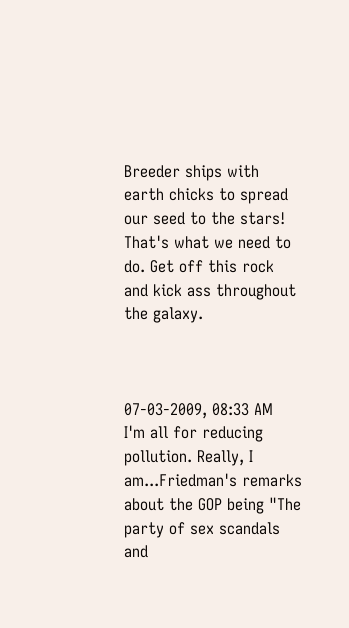Breeder ships with earth chicks to spread our seed to the stars! That's what we need to do. Get off this rock and kick ass throughout the galaxy.



07-03-2009, 08:33 AM
I'm all for reducing pollution. Really, I am...Friedman's remarks about the GOP being "The party of sex scandals and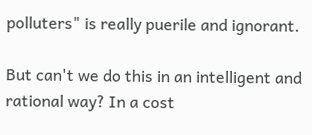polluters" is really puerile and ignorant.

But can't we do this in an intelligent and rational way? In a cost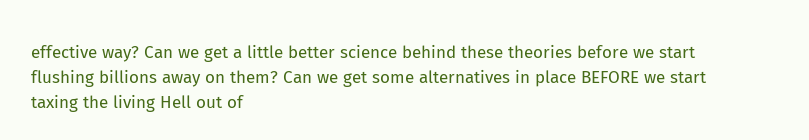effective way? Can we get a little better science behind these theories before we start flushing billions away on them? Can we get some alternatives in place BEFORE we start taxing the living Hell out of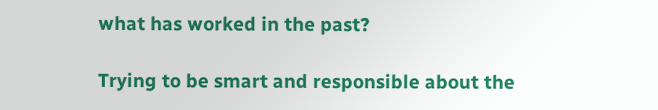what has worked in the past?

Trying to be smart and responsible about the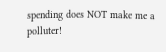spending does NOT make me a polluter!